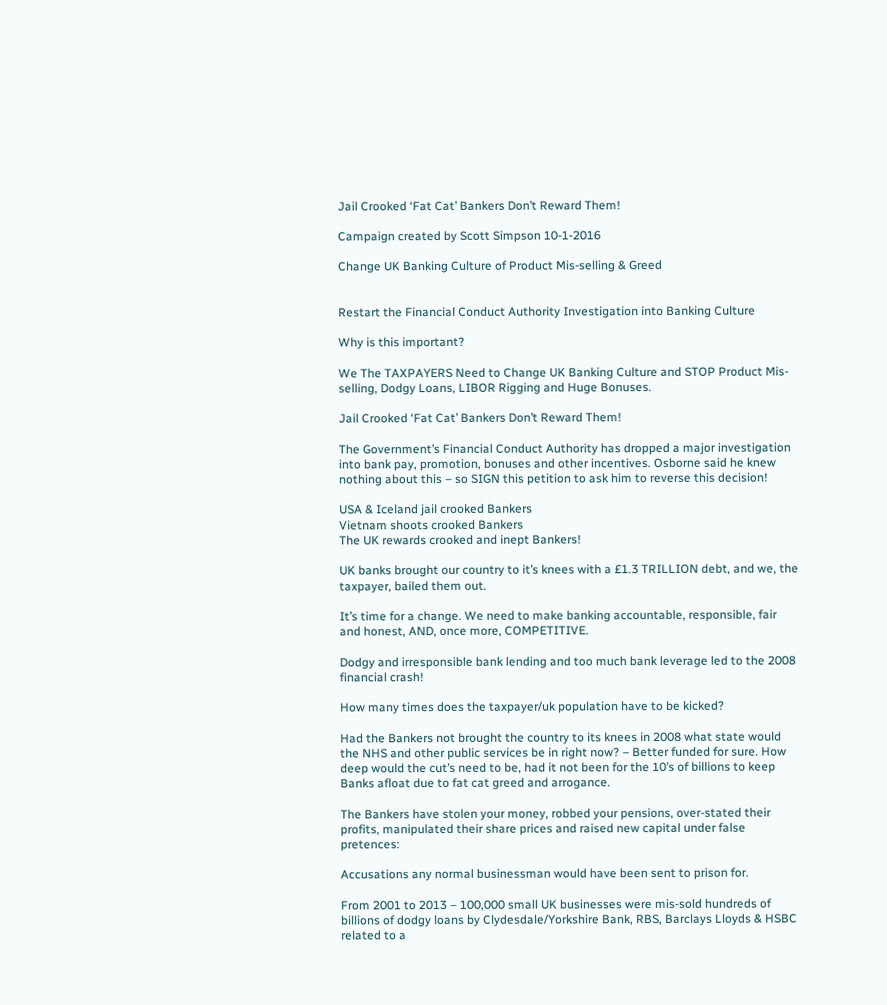Jail Crooked ‘Fat Cat’ Bankers Don’t Reward Them!

Campaign created by Scott Simpson 10-1-2016

Change UK Banking Culture of Product Mis-selling & Greed


Restart the Financial Conduct Authority Investigation into Banking Culture

Why is this important?

We The TAXPAYERS Need to Change UK Banking Culture and STOP Product Mis-selling, Dodgy Loans, LIBOR Rigging and Huge Bonuses.

Jail Crooked ‘Fat Cat’ Bankers Don’t Reward Them!

The Government’s Financial Conduct Authority has dropped a major investigation into bank pay, promotion, bonuses and other incentives. Osborne said he knew nothing about this – so SIGN this petition to ask him to reverse this decision!

USA & Iceland jail crooked Bankers
Vietnam shoots crooked Bankers
The UK rewards crooked and inept Bankers!

UK banks brought our country to it’s knees with a £1.3 TRILLION debt, and we, the taxpayer, bailed them out.

It’s time for a change. We need to make banking accountable, responsible, fair and honest, AND, once more, COMPETITIVE.

Dodgy and irresponsible bank lending and too much bank leverage led to the 2008 financial crash!

How many times does the taxpayer/uk population have to be kicked?

Had the Bankers not brought the country to its knees in 2008 what state would the NHS and other public services be in right now? – Better funded for sure. How deep would the cut’s need to be, had it not been for the 10’s of billions to keep Banks afloat due to fat cat greed and arrogance.

The Bankers have stolen your money, robbed your pensions, over-stated their profits, manipulated their share prices and raised new capital under false pretences:

Accusations any normal businessman would have been sent to prison for.

From 2001 to 2013 – 100,000 small UK businesses were mis-sold hundreds of billions of dodgy loans by Clydesdale/Yorkshire Bank, RBS, Barclays Lloyds & HSBC related to a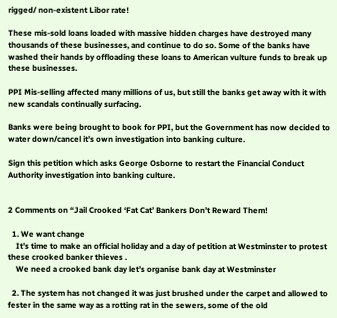rigged/ non-existent Libor rate!

These mis-sold loans loaded with massive hidden charges have destroyed many thousands of these businesses, and continue to do so. Some of the banks have washed their hands by offloading these loans to American vulture funds to break up these businesses.

PPI Mis-selling affected many millions of us, but still the banks get away with it with new scandals continually surfacing.

Banks were being brought to book for PPI, but the Government has now decided to water down/cancel it’s own investigation into banking culture.

Sign this petition which asks George Osborne to restart the Financial Conduct Authority investigation into banking culture.


2 Comments on “Jail Crooked ‘Fat Cat’ Bankers Don’t Reward Them!

  1. We want change
    It’s time to make an official holiday and a day of petition at Westminster to protest these crooked banker thieves .
    We need a crooked bank day let’s organise bank day at Westminster

  2. The system has not changed it was just brushed under the carpet and allowed to fester in the same way as a rotting rat in the sewers, some of the old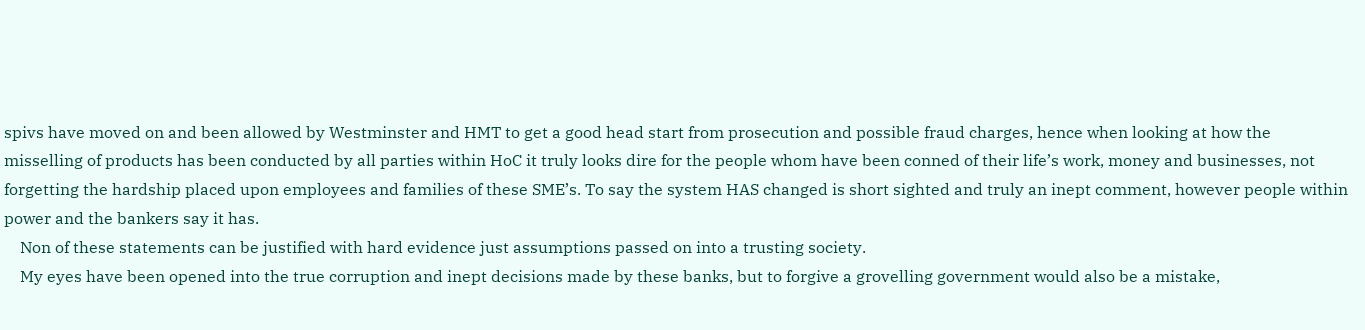spivs have moved on and been allowed by Westminster and HMT to get a good head start from prosecution and possible fraud charges, hence when looking at how the misselling of products has been conducted by all parties within HoC it truly looks dire for the people whom have been conned of their life’s work, money and businesses, not forgetting the hardship placed upon employees and families of these SME’s. To say the system HAS changed is short sighted and truly an inept comment, however people within power and the bankers say it has.
    Non of these statements can be justified with hard evidence just assumptions passed on into a trusting society.
    My eyes have been opened into the true corruption and inept decisions made by these banks, but to forgive a grovelling government would also be a mistake,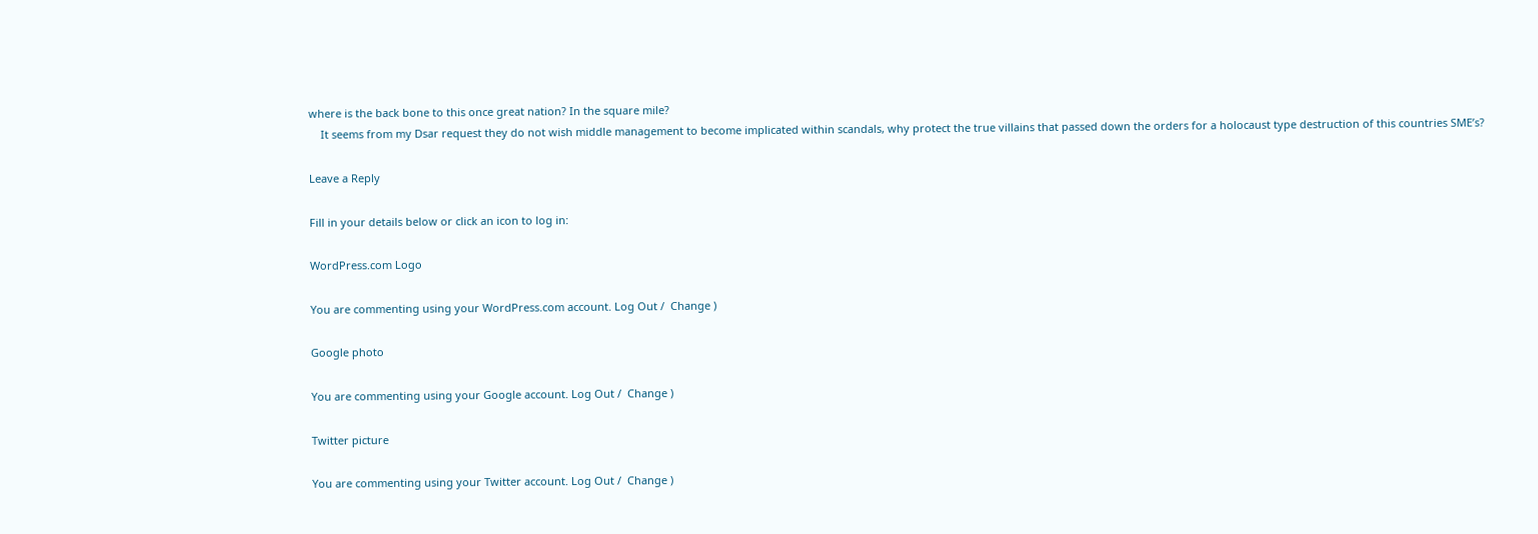where is the back bone to this once great nation? In the square mile?
    It seems from my Dsar request they do not wish middle management to become implicated within scandals, why protect the true villains that passed down the orders for a holocaust type destruction of this countries SME’s?

Leave a Reply

Fill in your details below or click an icon to log in:

WordPress.com Logo

You are commenting using your WordPress.com account. Log Out /  Change )

Google photo

You are commenting using your Google account. Log Out /  Change )

Twitter picture

You are commenting using your Twitter account. Log Out /  Change )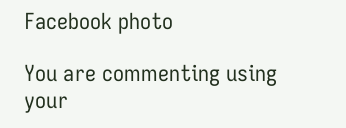Facebook photo

You are commenting using your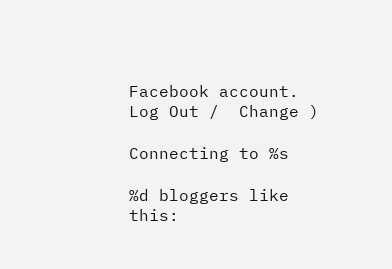Facebook account. Log Out /  Change )

Connecting to %s

%d bloggers like this: